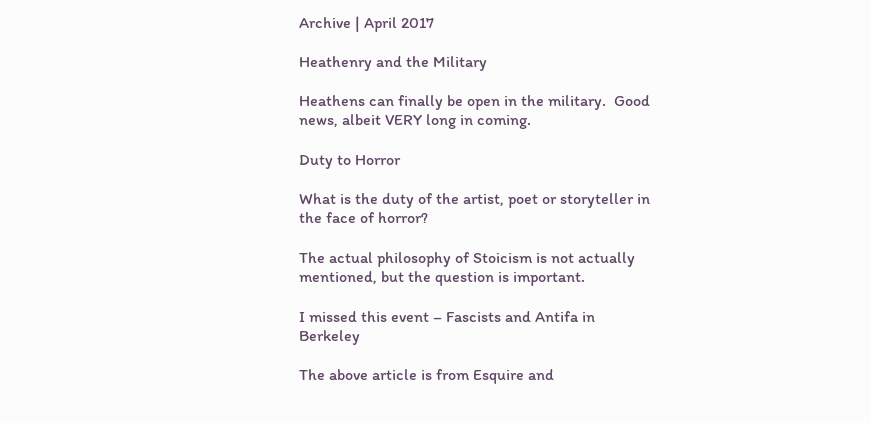Archive | April 2017

Heathenry and the Military

Heathens can finally be open in the military.  Good news, albeit VERY long in coming.

Duty to Horror

What is the duty of the artist, poet or storyteller in the face of horror?

The actual philosophy of Stoicism is not actually mentioned, but the question is important.

I missed this event – Fascists and Antifa in Berkeley

The above article is from Esquire and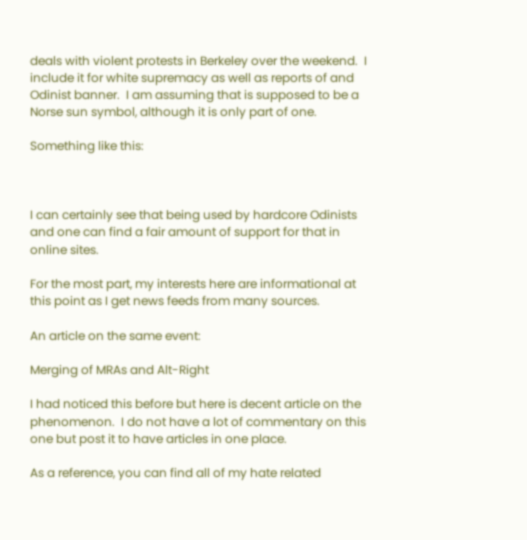deals with violent protests in Berkeley over the weekend.  I include it for white supremacy as well as reports of and Odinist banner.  I am assuming that is supposed to be a Norse sun symbol, although it is only part of one.

Something like this:



I can certainly see that being used by hardcore Odinists and one can find a fair amount of support for that in online sites.

For the most part, my interests here are informational at this point as I get news feeds from many sources.

An article on the same event:

Merging of MRAs and Alt-Right

I had noticed this before but here is decent article on the phenomenon.  I do not have a lot of commentary on this one but post it to have articles in one place.

As a reference, you can find all of my hate related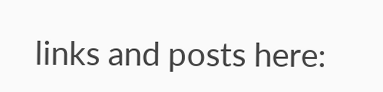links and posts here: